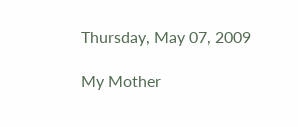Thursday, May 07, 2009

My Mother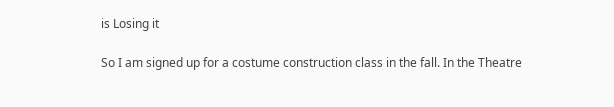is Losing it

So I am signed up for a costume construction class in the fall. In the Theatre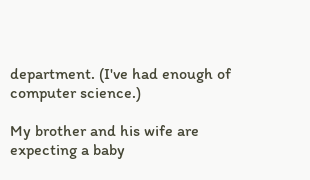department. (I've had enough of computer science.)

My brother and his wife are expecting a baby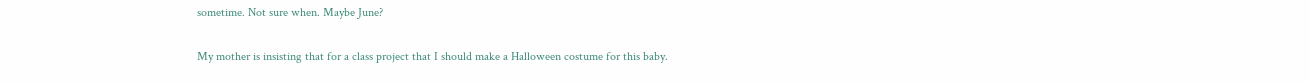sometime. Not sure when. Maybe June?

My mother is insisting that for a class project that I should make a Halloween costume for this baby.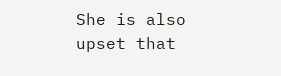She is also upset that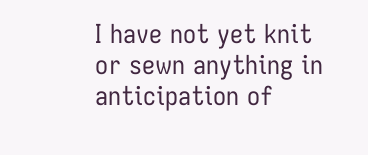I have not yet knit or sewn anything in anticipation of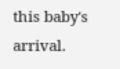this baby's arrival.